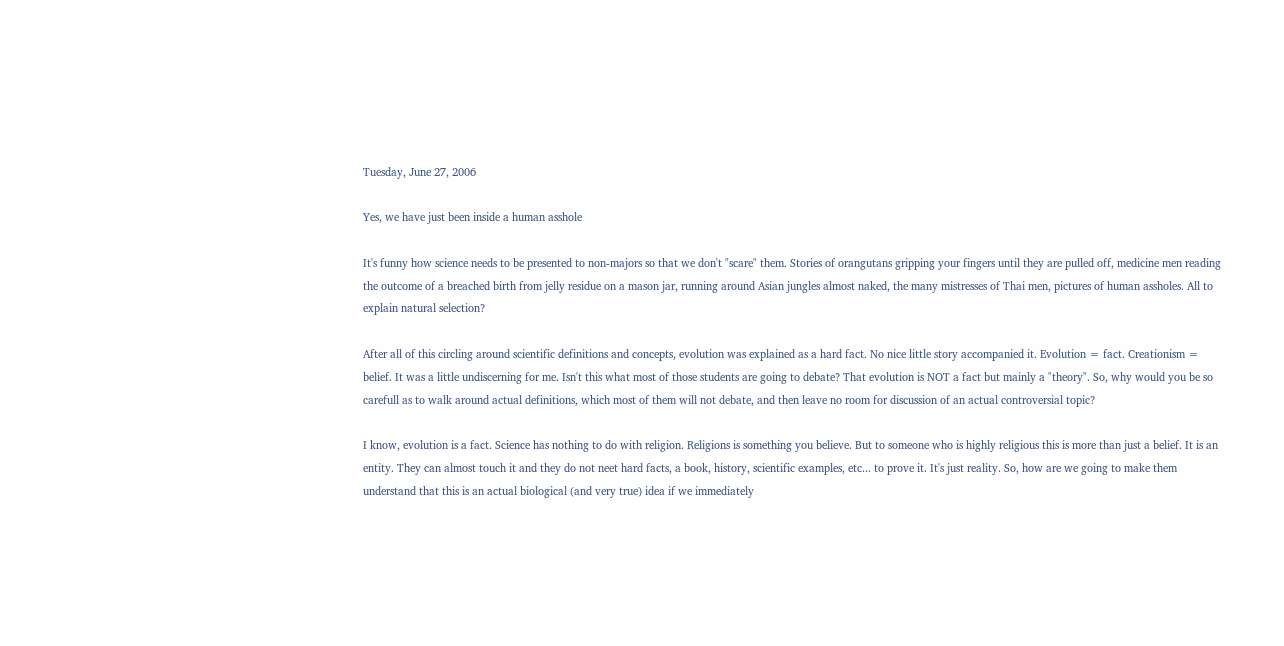Tuesday, June 27, 2006

Yes, we have just been inside a human asshole

It's funny how science needs to be presented to non-majors so that we don't "scare" them. Stories of orangutans gripping your fingers until they are pulled off, medicine men reading the outcome of a breached birth from jelly residue on a mason jar, running around Asian jungles almost naked, the many mistresses of Thai men, pictures of human assholes. All to explain natural selection?

After all of this circling around scientific definitions and concepts, evolution was explained as a hard fact. No nice little story accompanied it. Evolution = fact. Creationism = belief. It was a little undiscerning for me. Isn't this what most of those students are going to debate? That evolution is NOT a fact but mainly a "theory". So, why would you be so carefull as to walk around actual definitions, which most of them will not debate, and then leave no room for discussion of an actual controversial topic?

I know, evolution is a fact. Science has nothing to do with religion. Religions is something you believe. But to someone who is highly religious this is more than just a belief. It is an entity. They can almost touch it and they do not neet hard facts, a book, history, scientific examples, etc... to prove it. It's just reality. So, how are we going to make them understand that this is an actual biological (and very true) idea if we immediately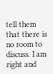tell them that there is no room to discuss. I am right and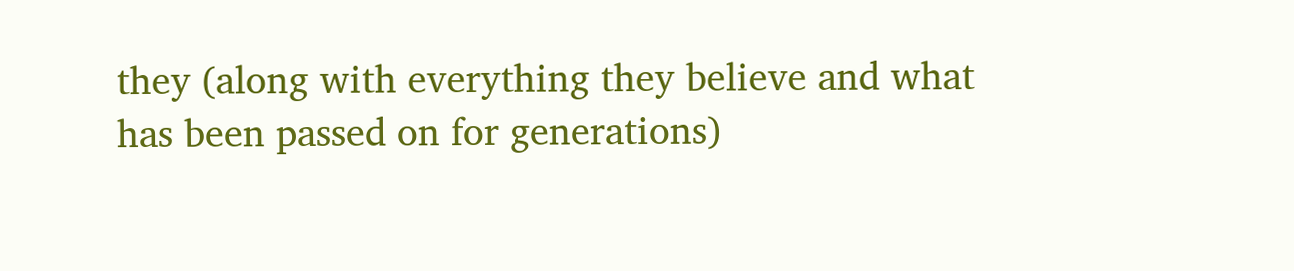they (along with everything they believe and what has been passed on for generations)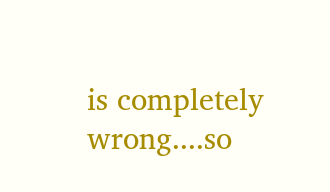is completely wrong....so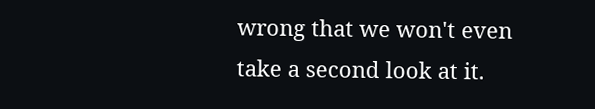wrong that we won't even take a second look at it.